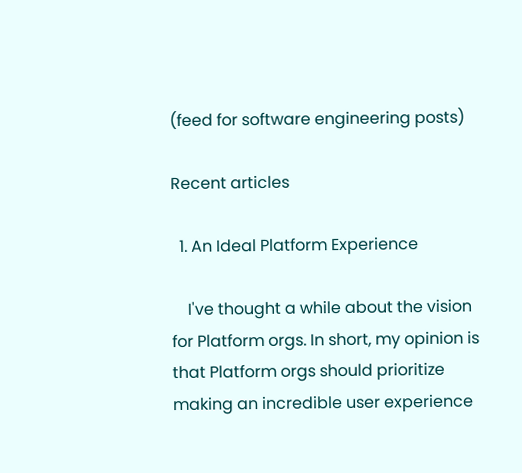(feed for software engineering posts)

Recent articles

  1. An Ideal Platform Experience

    I've thought a while about the vision for Platform orgs. In short, my opinion is that Platform orgs should prioritize making an incredible user experience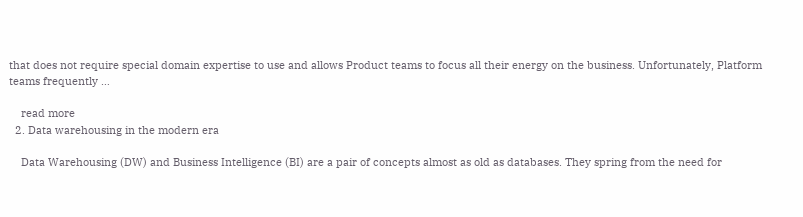that does not require special domain expertise to use and allows Product teams to focus all their energy on the business. Unfortunately, Platform teams frequently …

    read more
  2. Data warehousing in the modern era

    Data Warehousing (DW) and Business Intelligence (BI) are a pair of concepts almost as old as databases. They spring from the need for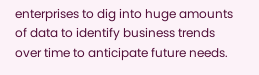enterprises to dig into huge amounts of data to identify business trends over time to anticipate future needs.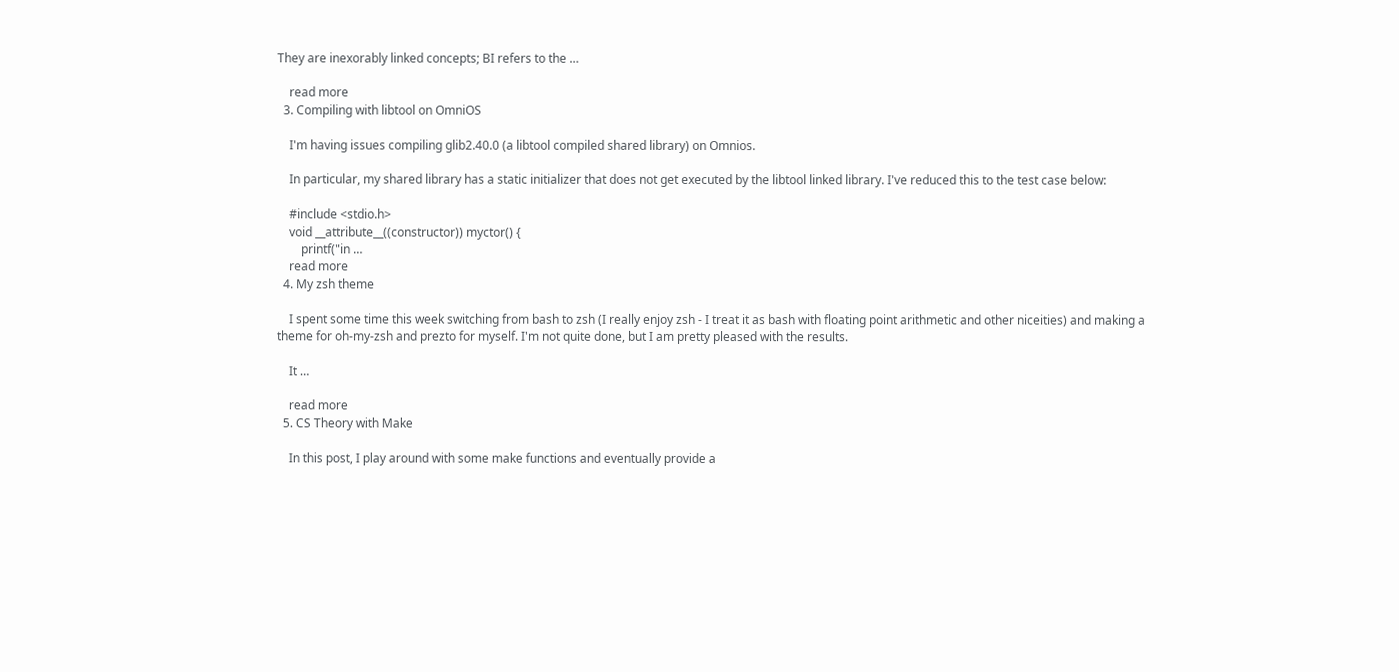They are inexorably linked concepts; BI refers to the …

    read more
  3. Compiling with libtool on OmniOS

    I'm having issues compiling glib2.40.0 (a libtool compiled shared library) on Omnios.

    In particular, my shared library has a static initializer that does not get executed by the libtool linked library. I've reduced this to the test case below:

    #include <stdio.h>
    void __attribute__((constructor)) myctor() {
        printf("in …
    read more
  4. My zsh theme

    I spent some time this week switching from bash to zsh (I really enjoy zsh - I treat it as bash with floating point arithmetic and other niceities) and making a theme for oh-my-zsh and prezto for myself. I'm not quite done, but I am pretty pleased with the results.

    It …

    read more
  5. CS Theory with Make

    In this post, I play around with some make functions and eventually provide a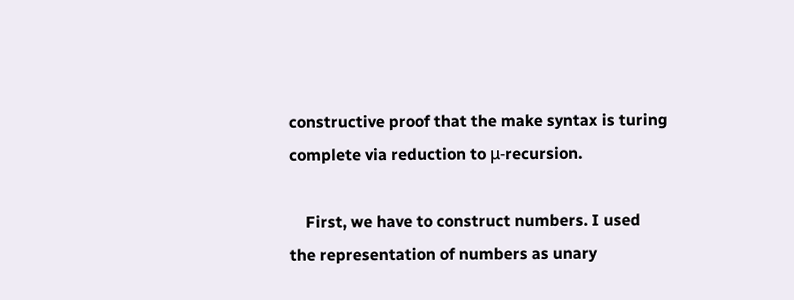constructive proof that the make syntax is turing complete via reduction to μ-recursion.

    First, we have to construct numbers. I used the representation of numbers as unary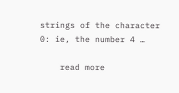strings of the character 0: ie, the number 4 …

    read more